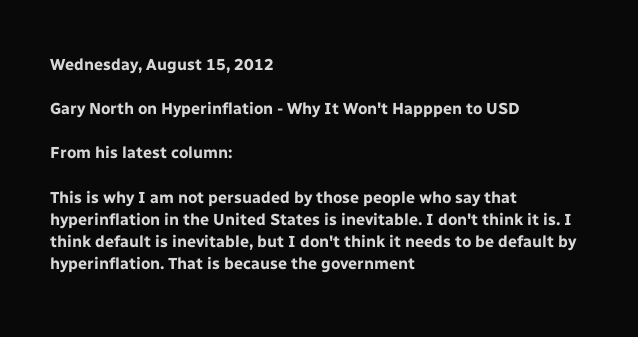Wednesday, August 15, 2012

Gary North on Hyperinflation - Why It Won't Happpen to USD

From his latest column:

This is why I am not persuaded by those people who say that hyperinflation in the United States is inevitable. I don't think it is. I think default is inevitable, but I don't think it needs to be default by hyperinflation. That is because the government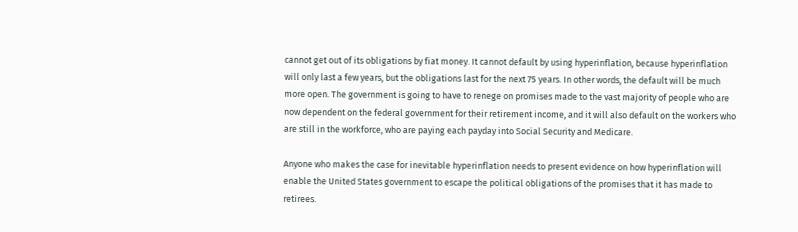cannot get out of its obligations by fiat money. It cannot default by using hyperinflation, because hyperinflation will only last a few years, but the obligations last for the next 75 years. In other words, the default will be much more open. The government is going to have to renege on promises made to the vast majority of people who are now dependent on the federal government for their retirement income, and it will also default on the workers who are still in the workforce, who are paying each payday into Social Security and Medicare.

Anyone who makes the case for inevitable hyperinflation needs to present evidence on how hyperinflation will enable the United States government to escape the political obligations of the promises that it has made to retirees.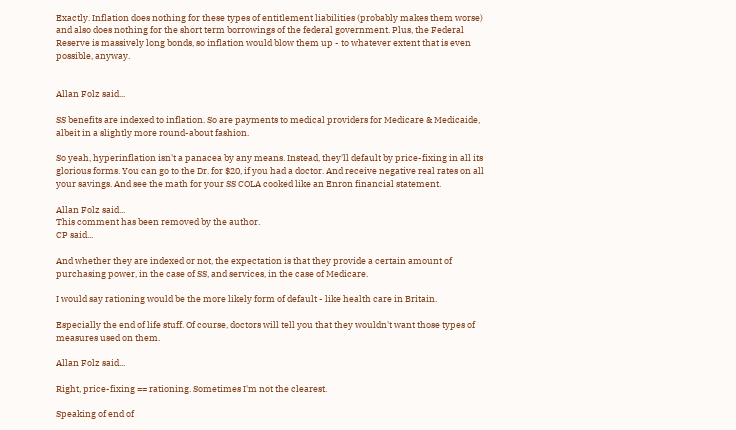Exactly. Inflation does nothing for these types of entitlement liabilities (probably makes them worse) and also does nothing for the short term borrowings of the federal government. Plus, the Federal Reserve is massively long bonds, so inflation would blow them up - to whatever extent that is even possible, anyway.


Allan Folz said...

SS benefits are indexed to inflation. So are payments to medical providers for Medicare & Medicaide, albeit in a slightly more round-about fashion.

So yeah, hyperinflation isn't a panacea by any means. Instead, they'll default by price-fixing in all its glorious forms. You can go to the Dr. for $20, if you had a doctor. And receive negative real rates on all your savings. And see the math for your SS COLA cooked like an Enron financial statement.

Allan Folz said...
This comment has been removed by the author.
CP said...

And whether they are indexed or not, the expectation is that they provide a certain amount of purchasing power, in the case of SS, and services, in the case of Medicare.

I would say rationing would be the more likely form of default - like health care in Britain.

Especially the end of life stuff. Of course, doctors will tell you that they wouldn't want those types of measures used on them.

Allan Folz said...

Right, price-fixing == rationing. Sometimes I'm not the clearest.

Speaking of end of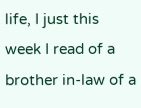life, I just this week I read of a brother in-law of a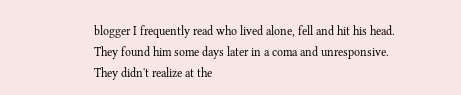blogger I frequently read who lived alone, fell and hit his head. They found him some days later in a coma and unresponsive. They didn't realize at the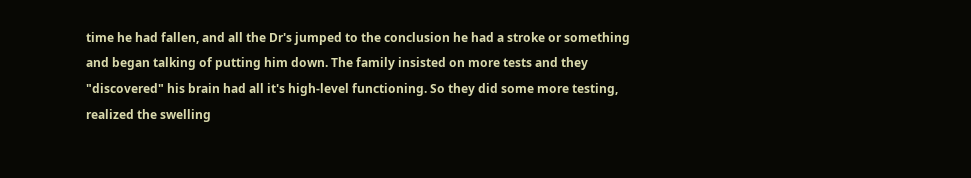time he had fallen, and all the Dr's jumped to the conclusion he had a stroke or something and began talking of putting him down. The family insisted on more tests and they "discovered" his brain had all it's high-level functioning. So they did some more testing, realized the swelling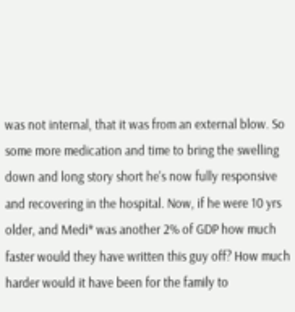was not internal, that it was from an external blow. So some more medication and time to bring the swelling down and long story short he's now fully responsive and recovering in the hospital. Now, if he were 10 yrs older, and Medi* was another 2% of GDP how much faster would they have written this guy off? How much harder would it have been for the family to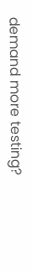demand more testing?